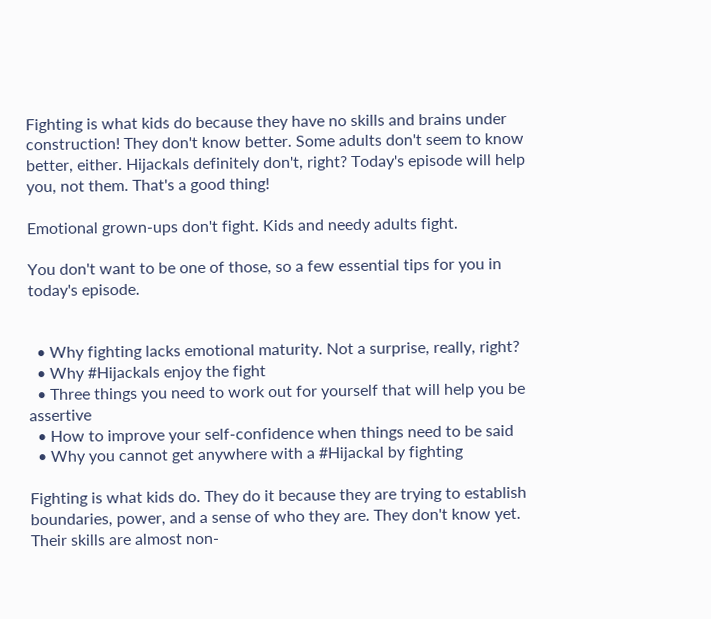Fighting is what kids do because they have no skills and brains under construction! They don't know better. Some adults don't seem to know better, either. Hijackals definitely don't, right? Today's episode will help you, not them. That's a good thing!

Emotional grown-ups don't fight. Kids and needy adults fight.

You don't want to be one of those, so a few essential tips for you in today's episode.


  • Why fighting lacks emotional maturity. Not a surprise, really, right?
  • Why #Hijackals enjoy the fight
  • Three things you need to work out for yourself that will help you be assertive
  • How to improve your self-confidence when things need to be said
  • Why you cannot get anywhere with a #Hijackal by fighting

Fighting is what kids do. They do it because they are trying to establish boundaries, power, and a sense of who they are. They don't know yet. Their skills are almost non-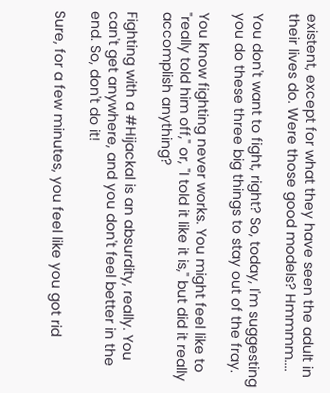existent, except for what they have seen the adult in their lives do. Were those good models? Hmmmm....

You don't want to fight, right? So, today, I'm suggesting you do these three big things to stay out of the fray.

You know fighting never works. You might feel like to "really told him off," or, "I told it like it is," but did it really accomplish anything?

Fighting with a #Hijackal is an absurdity, really. You can't get anywhere, and you don't feel better in the end. So, don't do it!

Sure, for a few minutes, you feel like you got rid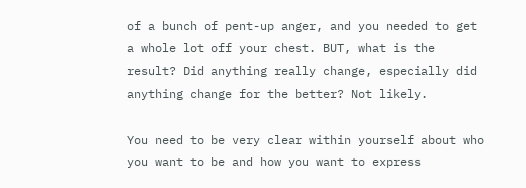of a bunch of pent-up anger, and you needed to get a whole lot off your chest. BUT, what is the result? Did anything really change, especially did anything change for the better? Not likely.

You need to be very clear within yourself about who you want to be and how you want to express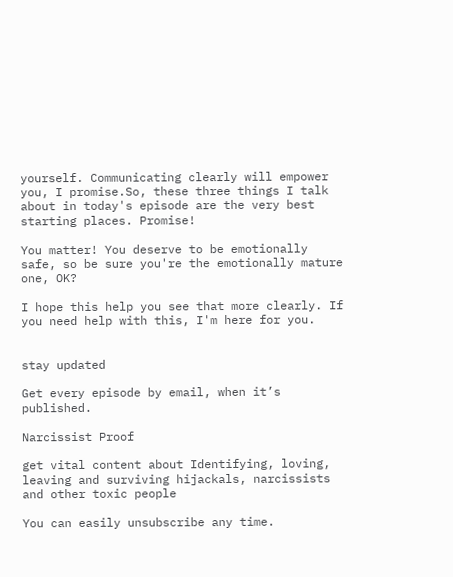yourself. Communicating clearly will empower you, I promise.So, these three things I talk about in today's episode are the very best starting places. Promise!

You matter! You deserve to be emotionally safe, so be sure you're the emotionally mature one, OK?

I hope this help you see that more clearly. If you need help with this, I'm here for you.


stay updated

Get every episode by email, when it’s published.

Narcissist Proof

get vital content about Identifying, loving, leaving and surviving hijackals, narcissists and other toxic people

You can easily unsubscribe any time.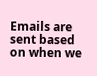Emails are sent based on when we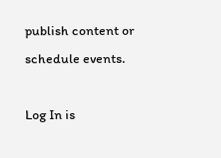publish content or schedule events.

Log In is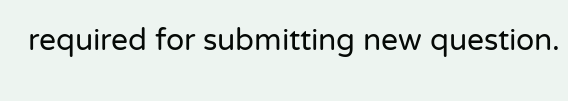required for submitting new question.